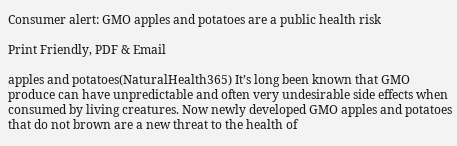Consumer alert: GMO apples and potatoes are a public health risk

Print Friendly, PDF & Email

apples and potatoes(NaturalHealth365) It’s long been known that GMO produce can have unpredictable and often very undesirable side effects when consumed by living creatures. Now newly developed GMO apples and potatoes that do not brown are a new threat to the health of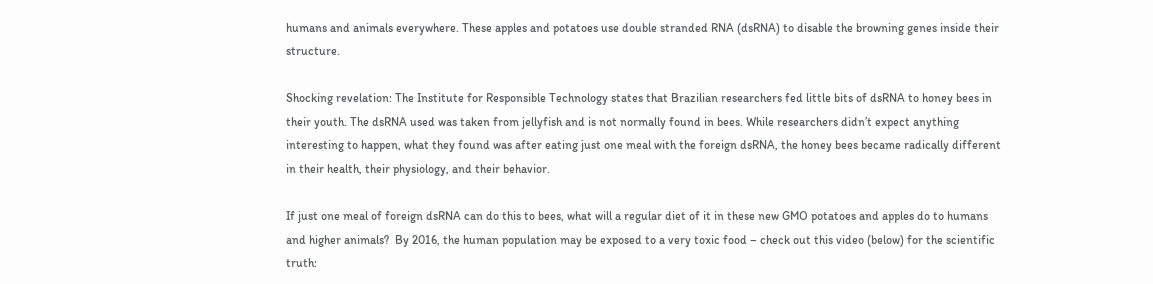humans and animals everywhere. These apples and potatoes use double stranded RNA (dsRNA) to disable the browning genes inside their structure.

Shocking revelation: The Institute for Responsible Technology states that Brazilian researchers fed little bits of dsRNA to honey bees in their youth. The dsRNA used was taken from jellyfish and is not normally found in bees. While researchers didn’t expect anything interesting to happen, what they found was after eating just one meal with the foreign dsRNA, the honey bees became radically different in their health, their physiology, and their behavior.

If just one meal of foreign dsRNA can do this to bees, what will a regular diet of it in these new GMO potatoes and apples do to humans and higher animals?  By 2016, the human population may be exposed to a very toxic food – check out this video (below) for the scientific truth: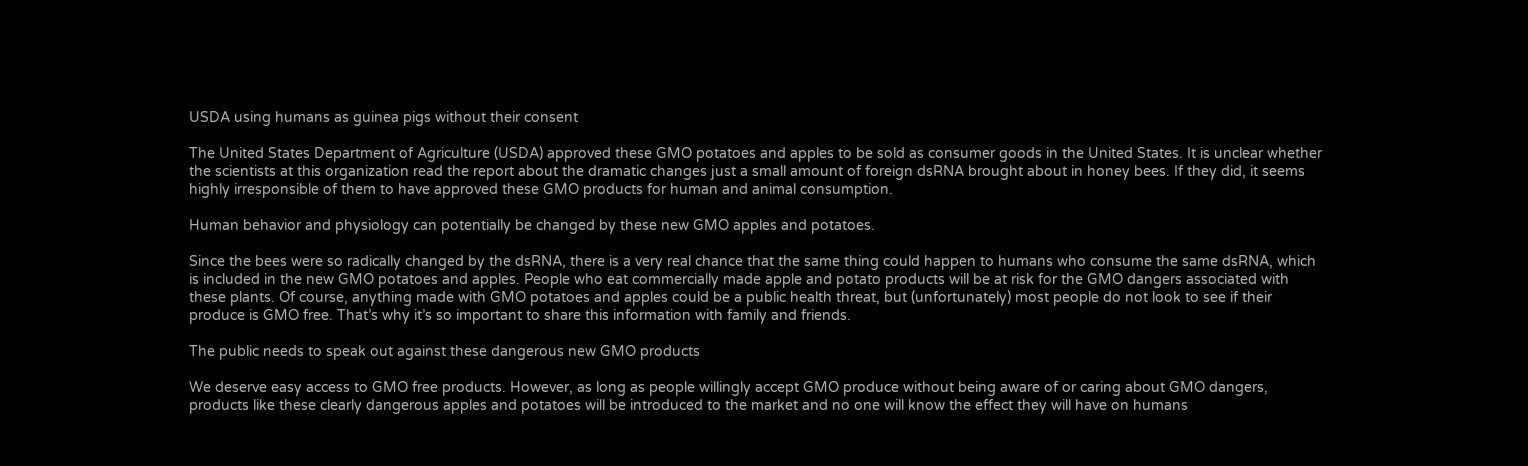USDA using humans as guinea pigs without their consent

The United States Department of Agriculture (USDA) approved these GMO potatoes and apples to be sold as consumer goods in the United States. It is unclear whether the scientists at this organization read the report about the dramatic changes just a small amount of foreign dsRNA brought about in honey bees. If they did, it seems highly irresponsible of them to have approved these GMO products for human and animal consumption.

Human behavior and physiology can potentially be changed by these new GMO apples and potatoes.

Since the bees were so radically changed by the dsRNA, there is a very real chance that the same thing could happen to humans who consume the same dsRNA, which is included in the new GMO potatoes and apples. People who eat commercially made apple and potato products will be at risk for the GMO dangers associated with these plants. Of course, anything made with GMO potatoes and apples could be a public health threat, but (unfortunately) most people do not look to see if their produce is GMO free. That’s why it’s so important to share this information with family and friends.

The public needs to speak out against these dangerous new GMO products

We deserve easy access to GMO free products. However, as long as people willingly accept GMO produce without being aware of or caring about GMO dangers, products like these clearly dangerous apples and potatoes will be introduced to the market and no one will know the effect they will have on humans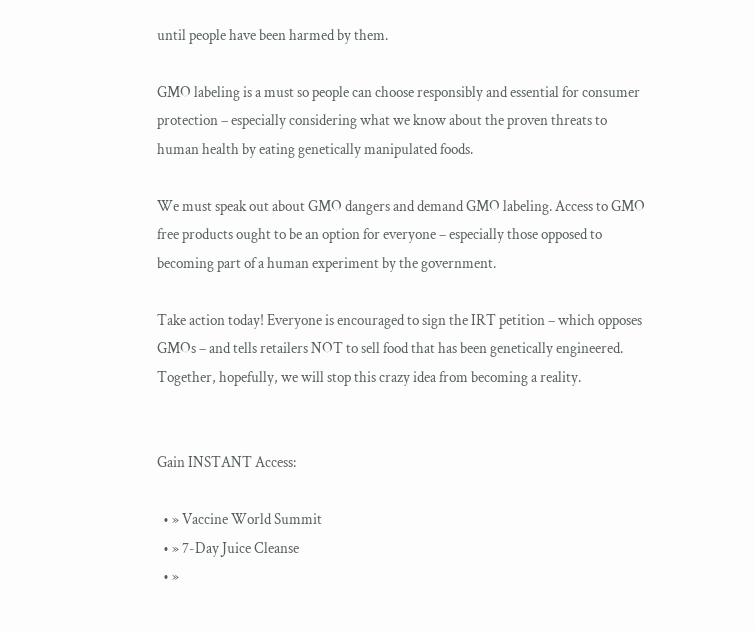until people have been harmed by them.

GMO labeling is a must so people can choose responsibly and essential for consumer protection – especially considering what we know about the proven threats to human health by eating genetically manipulated foods.

We must speak out about GMO dangers and demand GMO labeling. Access to GMO free products ought to be an option for everyone – especially those opposed to becoming part of a human experiment by the government.

Take action today! Everyone is encouraged to sign the IRT petition – which opposes GMOs – and tells retailers NOT to sell food that has been genetically engineered.  Together, hopefully, we will stop this crazy idea from becoming a reality.


Gain INSTANT Access:

  • » Vaccine World Summit
  • » 7-Day Juice Cleanse
  • »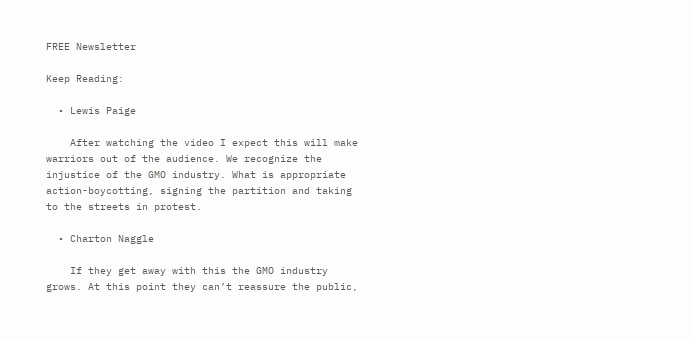FREE Newsletter

Keep Reading:

  • Lewis Paige

    After watching the video I expect this will make warriors out of the audience. We recognize the injustice of the GMO industry. What is appropriate action-boycotting, signing the partition and taking to the streets in protest.

  • Charton Naggle

    If they get away with this the GMO industry grows. At this point they can’t reassure the public,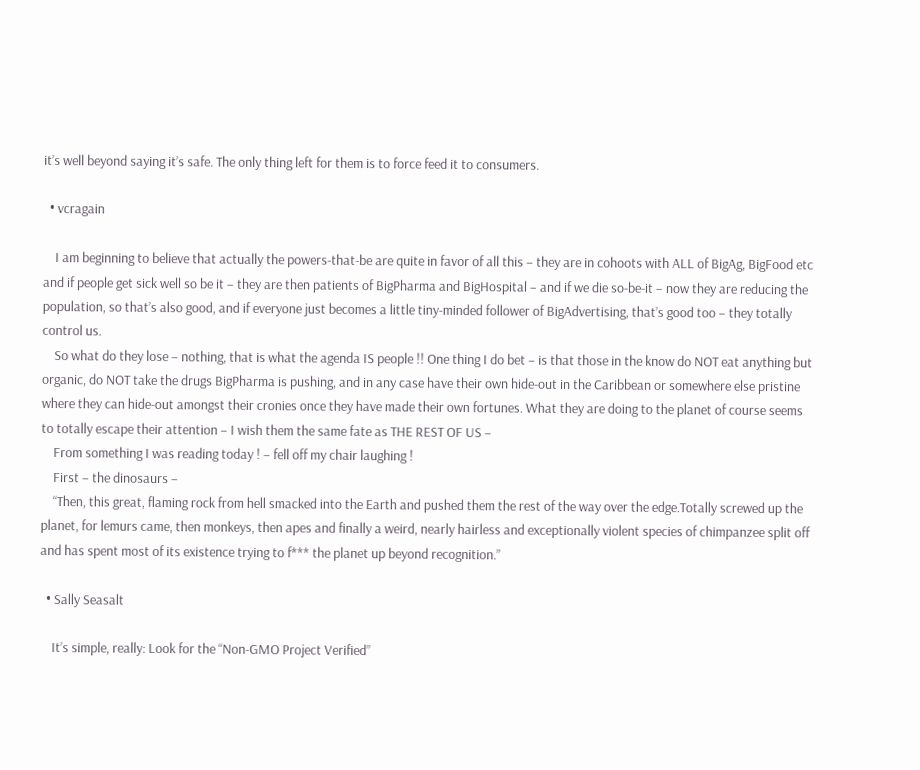it’s well beyond saying it’s safe. The only thing left for them is to force feed it to consumers.

  • vcragain

    I am beginning to believe that actually the powers-that-be are quite in favor of all this – they are in cohoots with ALL of BigAg, BigFood etc and if people get sick well so be it – they are then patients of BigPharma and BigHospital – and if we die so-be-it – now they are reducing the population, so that’s also good, and if everyone just becomes a little tiny-minded follower of BigAdvertising, that’s good too – they totally control us.
    So what do they lose – nothing, that is what the agenda IS people !! One thing I do bet – is that those in the know do NOT eat anything but organic, do NOT take the drugs BigPharma is pushing, and in any case have their own hide-out in the Caribbean or somewhere else pristine where they can hide-out amongst their cronies once they have made their own fortunes. What they are doing to the planet of course seems to totally escape their attention – I wish them the same fate as THE REST OF US –
    From something I was reading today ! – fell off my chair laughing !
    First – the dinosaurs –
    “Then, this great, flaming rock from hell smacked into the Earth and pushed them the rest of the way over the edge.Totally screwed up the planet, for lemurs came, then monkeys, then apes and finally a weird, nearly hairless and exceptionally violent species of chimpanzee split off and has spent most of its existence trying to f*** the planet up beyond recognition.”

  • Sally Seasalt

    It’s simple, really: Look for the “Non-GMO Project Verified”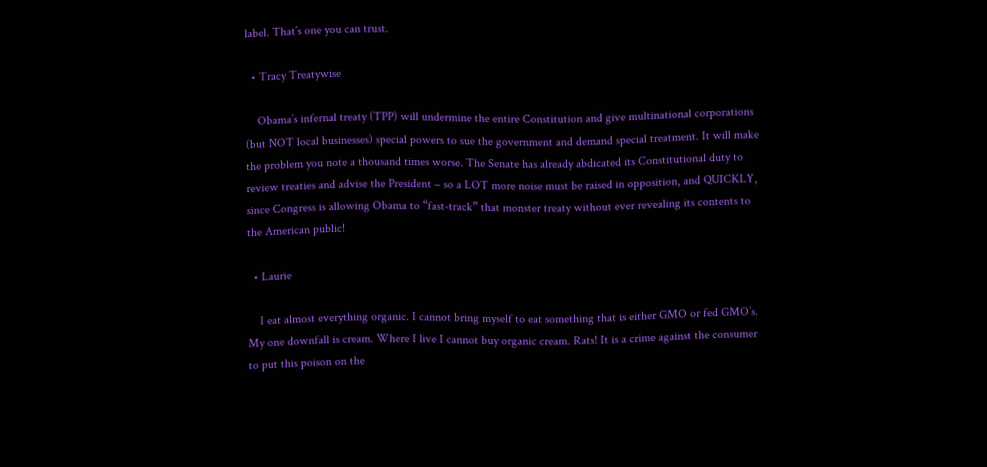label. That’s one you can trust.

  • Tracy Treatywise

    Obama’s infernal treaty (TPP) will undermine the entire Constitution and give multinational corporations (but NOT local businesses) special powers to sue the government and demand special treatment. It will make the problem you note a thousand times worse. The Senate has already abdicated its Constitutional duty to review treaties and advise the President – so a LOT more noise must be raised in opposition, and QUICKLY, since Congress is allowing Obama to “fast-track” that monster treaty without ever revealing its contents to the American public!

  • Laurie

    I eat almost everything organic. I cannot bring myself to eat something that is either GMO or fed GMO’s. My one downfall is cream. Where I live I cannot buy organic cream. Rats! It is a crime against the consumer to put this poison on the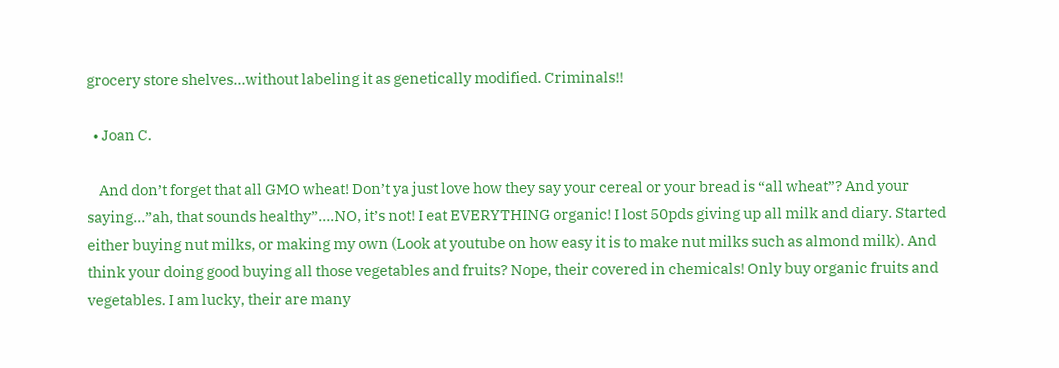grocery store shelves…without labeling it as genetically modified. Criminals!!

  • Joan C.

    And don’t forget that all GMO wheat! Don’t ya just love how they say your cereal or your bread is “all wheat”? And your saying…”ah, that sounds healthy”….NO, it’s not! I eat EVERYTHING organic! I lost 50pds giving up all milk and diary. Started either buying nut milks, or making my own (Look at youtube on how easy it is to make nut milks such as almond milk). And think your doing good buying all those vegetables and fruits? Nope, their covered in chemicals! Only buy organic fruits and vegetables. I am lucky, their are many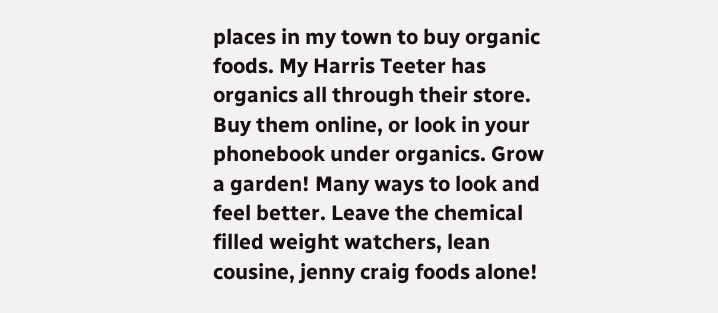places in my town to buy organic foods. My Harris Teeter has organics all through their store. Buy them online, or look in your phonebook under organics. Grow a garden! Many ways to look and feel better. Leave the chemical filled weight watchers, lean cousine, jenny craig foods alone!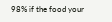98% if the food your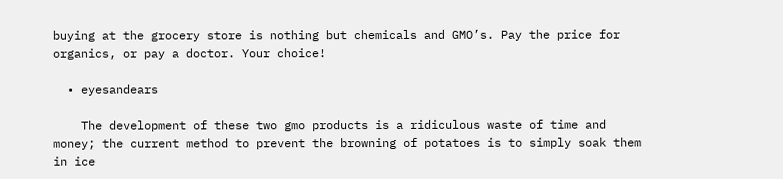buying at the grocery store is nothing but chemicals and GMO’s. Pay the price for organics, or pay a doctor. Your choice!

  • eyesandears

    The development of these two gmo products is a ridiculous waste of time and money; the current method to prevent the browning of potatoes is to simply soak them in ice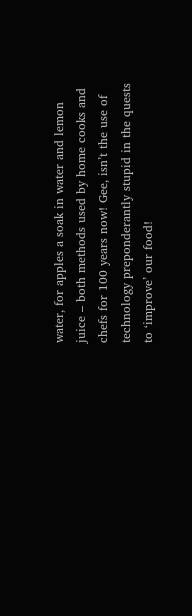water, for apples a soak in water and lemon juice – both methods used by home cooks and chefs for 100 years now! Gee, isn’t the use of technology preponderantly stupid in the quests to ‘improve’ our food!